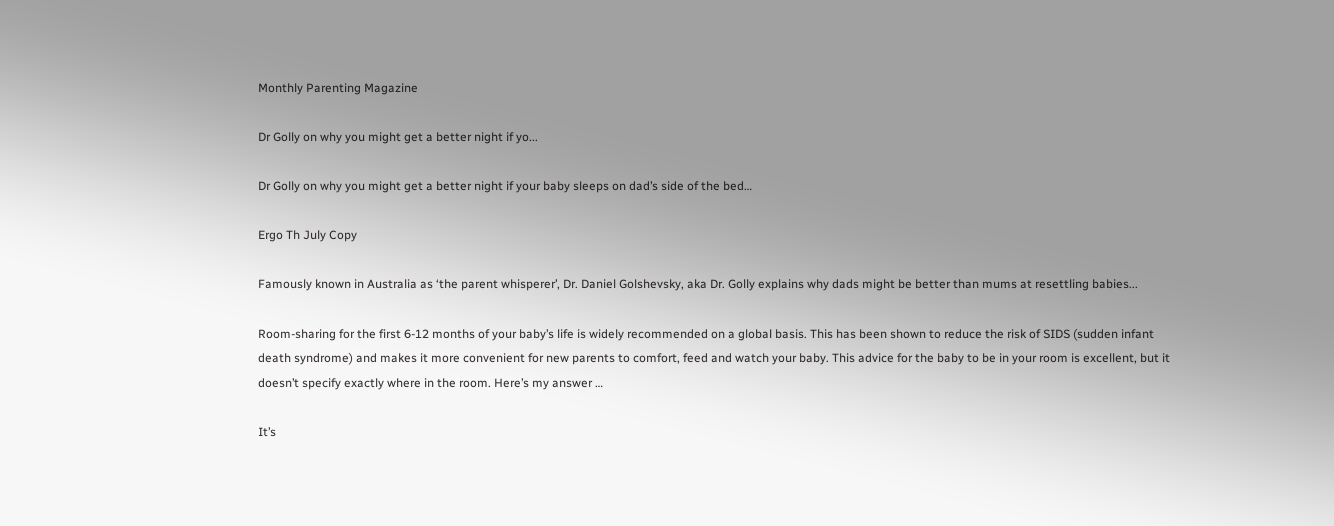Monthly Parenting Magazine

Dr Golly on why you might get a better night if yo...

Dr Golly on why you might get a better night if your baby sleeps on dad’s side of the bed…

Ergo Th July Copy

Famously known in Australia as ‘the parent whisperer’, Dr. Daniel Golshevsky, aka Dr. Golly explains why dads might be better than mums at resettling babies...

Room-sharing for the first 6-12 months of your baby’s life is widely recommended on a global basis. This has been shown to reduce the risk of SIDS (sudden infant death syndrome) and makes it more convenient for new parents to comfort, feed and watch your baby. This advice for the baby to be in your room is excellent, but it doesn’t specify exactly where in the room. Here’s my answer …

It’s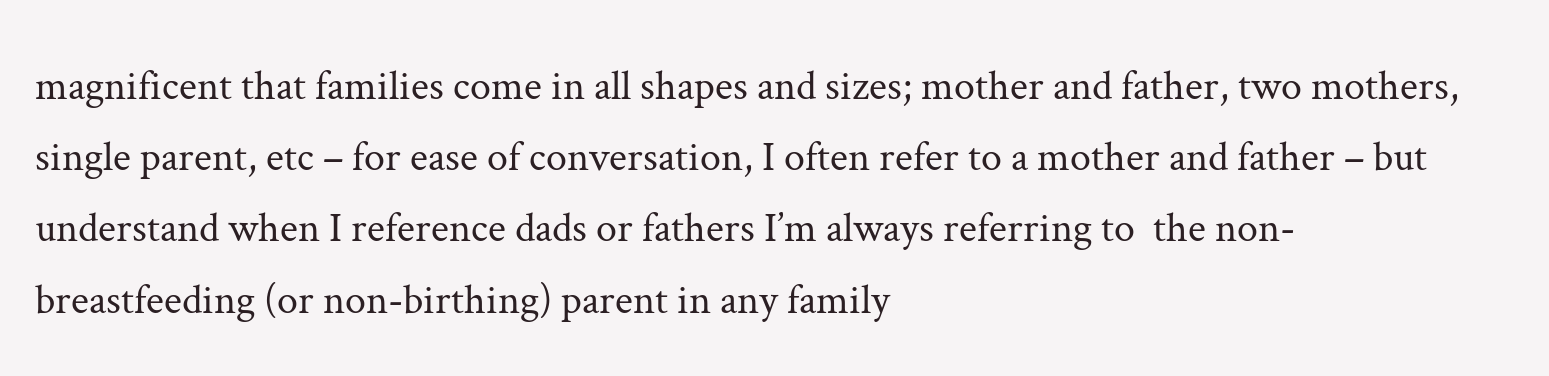magnificent that families come in all shapes and sizes; mother and father, two mothers, single parent, etc – for ease of conversation, I often refer to a mother and father – but understand when I reference dads or fathers I’m always referring to  the non-breastfeeding (or non-birthing) parent in any family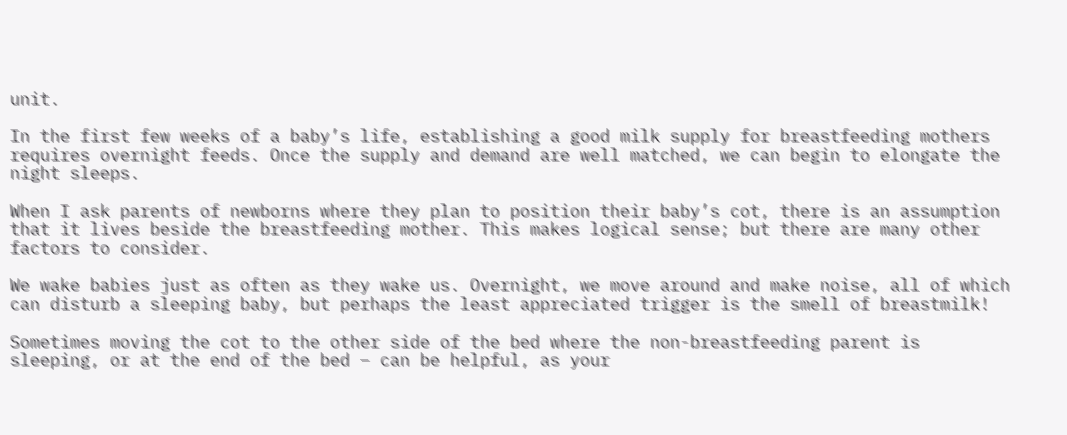unit.

In the first few weeks of a baby’s life, establishing a good milk supply for breastfeeding mothers requires overnight feeds. Once the supply and demand are well matched, we can begin to elongate the night sleeps.

When I ask parents of newborns where they plan to position their baby’s cot, there is an assumption that it lives beside the breastfeeding mother. This makes logical sense; but there are many other factors to consider.

We wake babies just as often as they wake us. Overnight, we move around and make noise, all of which can disturb a sleeping baby, but perhaps the least appreciated trigger is the smell of breastmilk!

Sometimes moving the cot to the other side of the bed where the non-breastfeeding parent is sleeping, or at the end of the bed – can be helpful, as your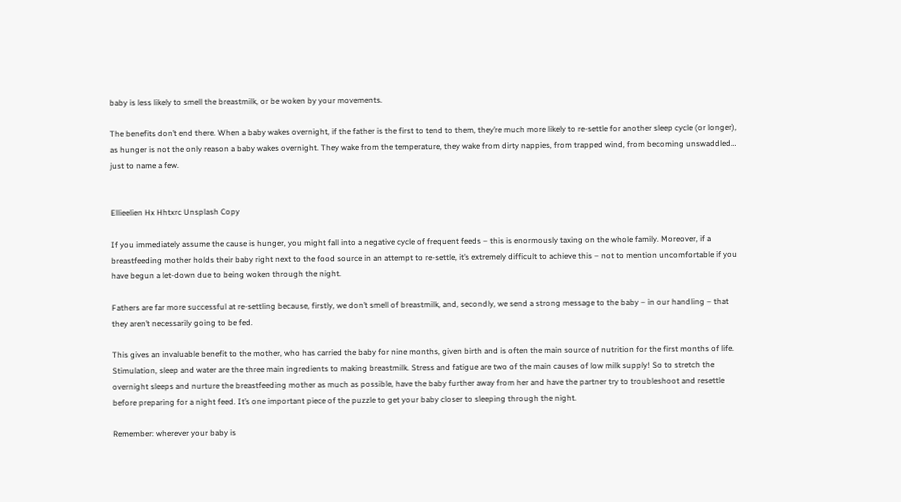baby is less likely to smell the breastmilk, or be woken by your movements.

The benefits don’t end there. When a baby wakes overnight, if the father is the first to tend to them, they’re much more likely to re-settle for another sleep cycle (or longer), as hunger is not the only reason a baby wakes overnight. They wake from the temperature, they wake from dirty nappies, from trapped wind, from becoming unswaddled… just to name a few.


Ellieelien Hx Hhtxrc Unsplash Copy

If you immediately assume the cause is hunger, you might fall into a negative cycle of frequent feeds – this is enormously taxing on the whole family. Moreover, if a breastfeeding mother holds their baby right next to the food source in an attempt to re-settle, it’s extremely difficult to achieve this – not to mention uncomfortable if you have begun a let-down due to being woken through the night.

Fathers are far more successful at re-settling because, firstly, we don’t smell of breastmilk, and, secondly, we send a strong message to the baby – in our handling – that they aren’t necessarily going to be fed.

This gives an invaluable benefit to the mother, who has carried the baby for nine months, given birth and is often the main source of nutrition for the first months of life. Stimulation, sleep and water are the three main ingredients to making breastmilk. Stress and fatigue are two of the main causes of low milk supply! So to stretch the overnight sleeps and nurture the breastfeeding mother as much as possible, have the baby further away from her and have the partner try to troubleshoot and resettle before preparing for a night feed. It’s one important piece of the puzzle to get your baby closer to sleeping through the night.

Remember: wherever your baby is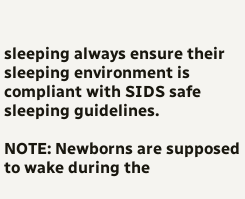sleeping always ensure their sleeping environment is compliant with SIDS safe sleeping guidelines.

NOTE: Newborns are supposed to wake during the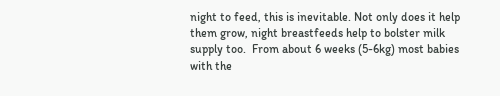night to feed, this is inevitable. Not only does it help them grow, night breastfeeds help to bolster milk supply too.  From about 6 weeks (5-6kg) most babies with the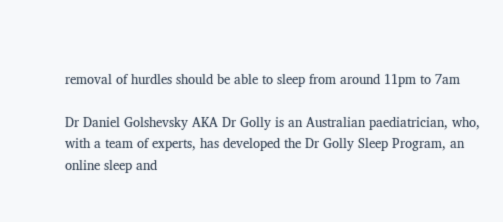removal of hurdles should be able to sleep from around 11pm to 7am

Dr Daniel Golshevsky AKA Dr Golly is an Australian paediatrician, who, with a team of experts, has developed the Dr Golly Sleep Program, an online sleep and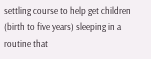settling course to help get children (birth to five years) sleeping in a routine that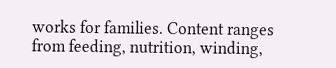works for families. Content ranges from feeding, nutrition, winding,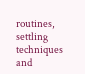routines, settling techniques and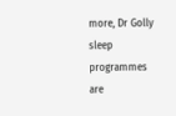more, Dr Golly sleep programmes are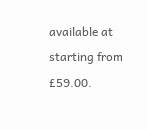available at starting from £59.00.